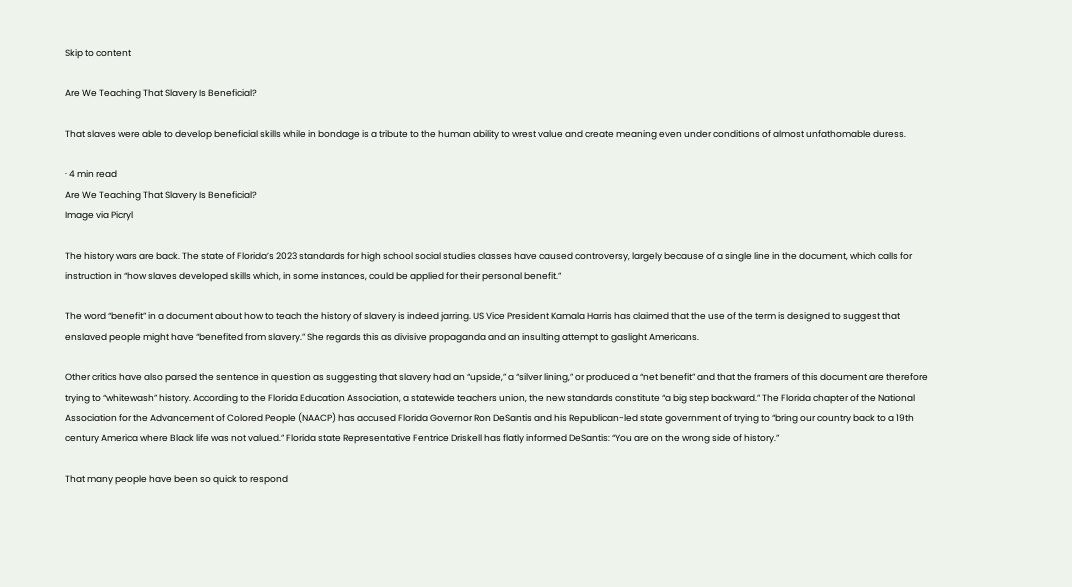Skip to content

Are We Teaching That Slavery Is Beneficial?

That slaves were able to develop beneficial skills while in bondage is a tribute to the human ability to wrest value and create meaning even under conditions of almost unfathomable duress.

· 4 min read
Are We Teaching That Slavery Is Beneficial?
Image via Picryl

The history wars are back. The state of Florida’s 2023 standards for high school social studies classes have caused controversy, largely because of a single line in the document, which calls for instruction in “how slaves developed skills which, in some instances, could be applied for their personal benefit.”

The word “benefit” in a document about how to teach the history of slavery is indeed jarring. US Vice President Kamala Harris has claimed that the use of the term is designed to suggest that enslaved people might have “benefited from slavery.” She regards this as divisive propaganda and an insulting attempt to gaslight Americans.

Other critics have also parsed the sentence in question as suggesting that slavery had an “upside,” a “silver lining,” or produced a “net benefit” and that the framers of this document are therefore trying to “whitewash” history. According to the Florida Education Association, a statewide teachers union, the new standards constitute “a big step backward.” The Florida chapter of the National Association for the Advancement of Colored People (NAACP) has accused Florida Governor Ron DeSantis and his Republican-led state government of trying to “bring our country back to a 19th century America where Black life was not valued.” Florida state Representative Fentrice Driskell has flatly informed DeSantis: “You are on the wrong side of history.”

That many people have been so quick to respond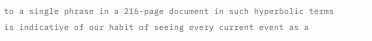to a single phrase in a 216-page document in such hyperbolic terms is indicative of our habit of seeing every current event as a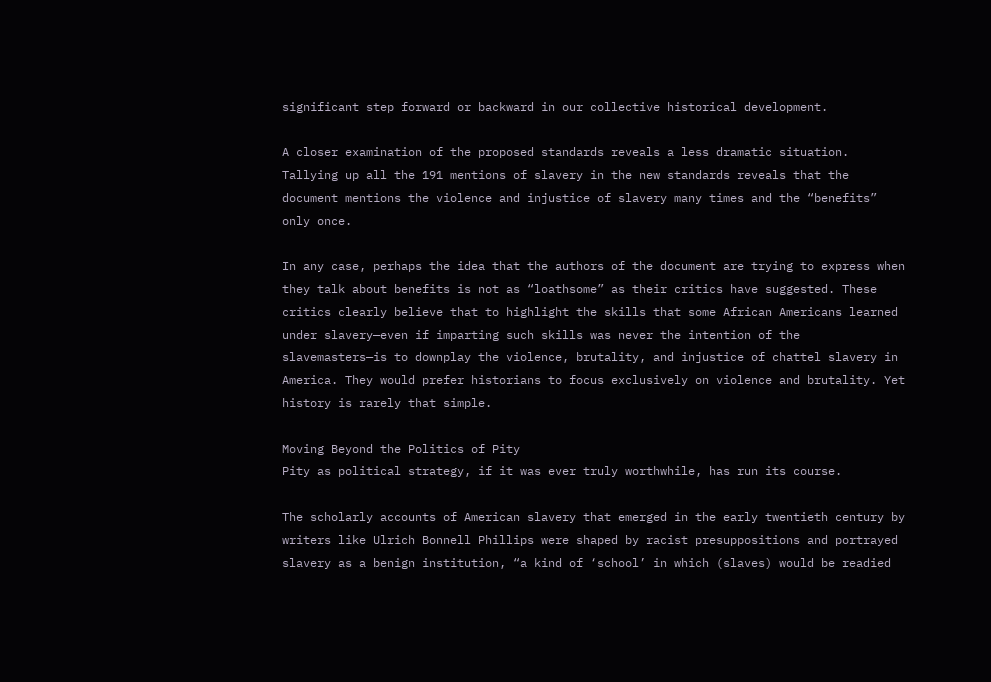significant step forward or backward in our collective historical development.

A closer examination of the proposed standards reveals a less dramatic situation. Tallying up all the 191 mentions of slavery in the new standards reveals that the document mentions the violence and injustice of slavery many times and the “benefits” only once.

In any case, perhaps the idea that the authors of the document are trying to express when they talk about benefits is not as “loathsome” as their critics have suggested. These critics clearly believe that to highlight the skills that some African Americans learned under slavery—even if imparting such skills was never the intention of the slavemasters—is to downplay the violence, brutality, and injustice of chattel slavery in America. They would prefer historians to focus exclusively on violence and brutality. Yet history is rarely that simple.

Moving Beyond the Politics of Pity
Pity as political strategy, if it was ever truly worthwhile, has run its course.

The scholarly accounts of American slavery that emerged in the early twentieth century by writers like Ulrich Bonnell Phillips were shaped by racist presuppositions and portrayed slavery as a benign institution, “a kind of ‘school’ in which (slaves) would be readied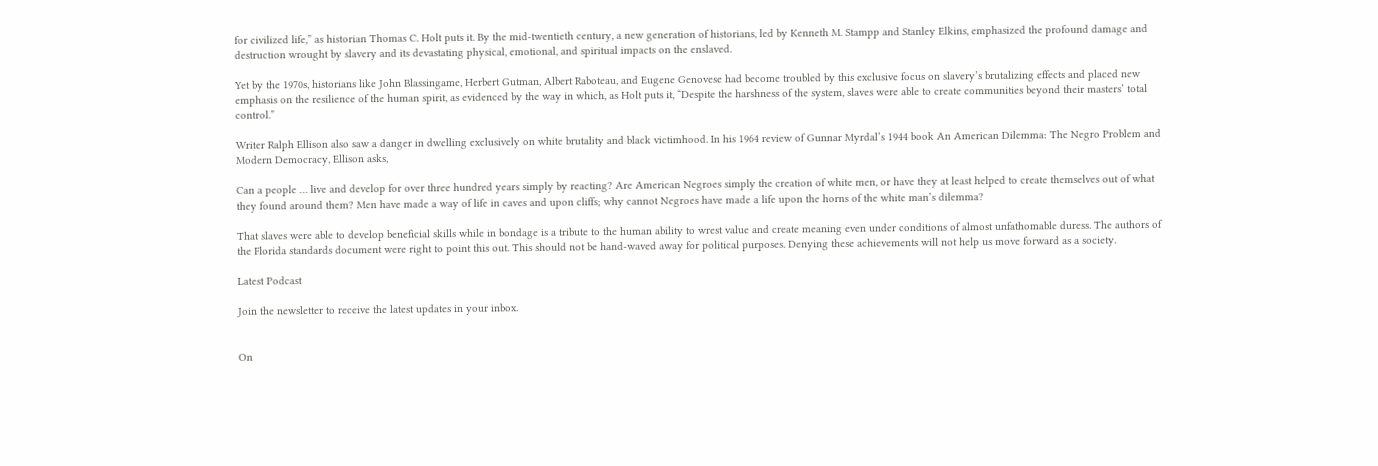for civilized life,” as historian Thomas C. Holt puts it. By the mid-twentieth century, a new generation of historians, led by Kenneth M. Stampp and Stanley Elkins, emphasized the profound damage and destruction wrought by slavery and its devastating physical, emotional, and spiritual impacts on the enslaved.

Yet by the 1970s, historians like John Blassingame, Herbert Gutman, Albert Raboteau, and Eugene Genovese had become troubled by this exclusive focus on slavery’s brutalizing effects and placed new emphasis on the resilience of the human spirit, as evidenced by the way in which, as Holt puts it, “Despite the harshness of the system, slaves were able to create communities beyond their masters’ total control.”

Writer Ralph Ellison also saw a danger in dwelling exclusively on white brutality and black victimhood. In his 1964 review of Gunnar Myrdal’s 1944 book An American Dilemma: The Negro Problem and Modern Democracy, Ellison asks,

Can a people … live and develop for over three hundred years simply by reacting? Are American Negroes simply the creation of white men, or have they at least helped to create themselves out of what they found around them? Men have made a way of life in caves and upon cliffs; why cannot Negroes have made a life upon the horns of the white man’s dilemma?

That slaves were able to develop beneficial skills while in bondage is a tribute to the human ability to wrest value and create meaning even under conditions of almost unfathomable duress. The authors of the Florida standards document were right to point this out. This should not be hand-waved away for political purposes. Denying these achievements will not help us move forward as a society.

Latest Podcast

Join the newsletter to receive the latest updates in your inbox.


On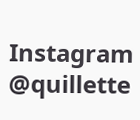Instagram @quillette